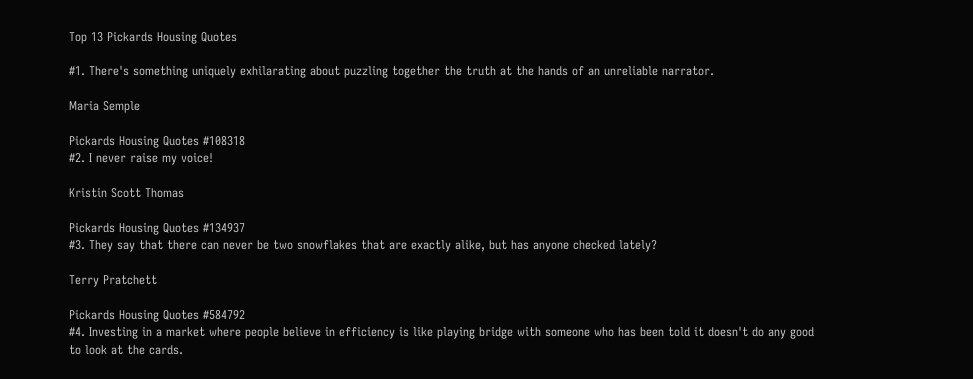Top 13 Pickards Housing Quotes

#1. There's something uniquely exhilarating about puzzling together the truth at the hands of an unreliable narrator.

Maria Semple

Pickards Housing Quotes #108318
#2. I never raise my voice!

Kristin Scott Thomas

Pickards Housing Quotes #134937
#3. They say that there can never be two snowflakes that are exactly alike, but has anyone checked lately?

Terry Pratchett

Pickards Housing Quotes #584792
#4. Investing in a market where people believe in efficiency is like playing bridge with someone who has been told it doesn't do any good to look at the cards.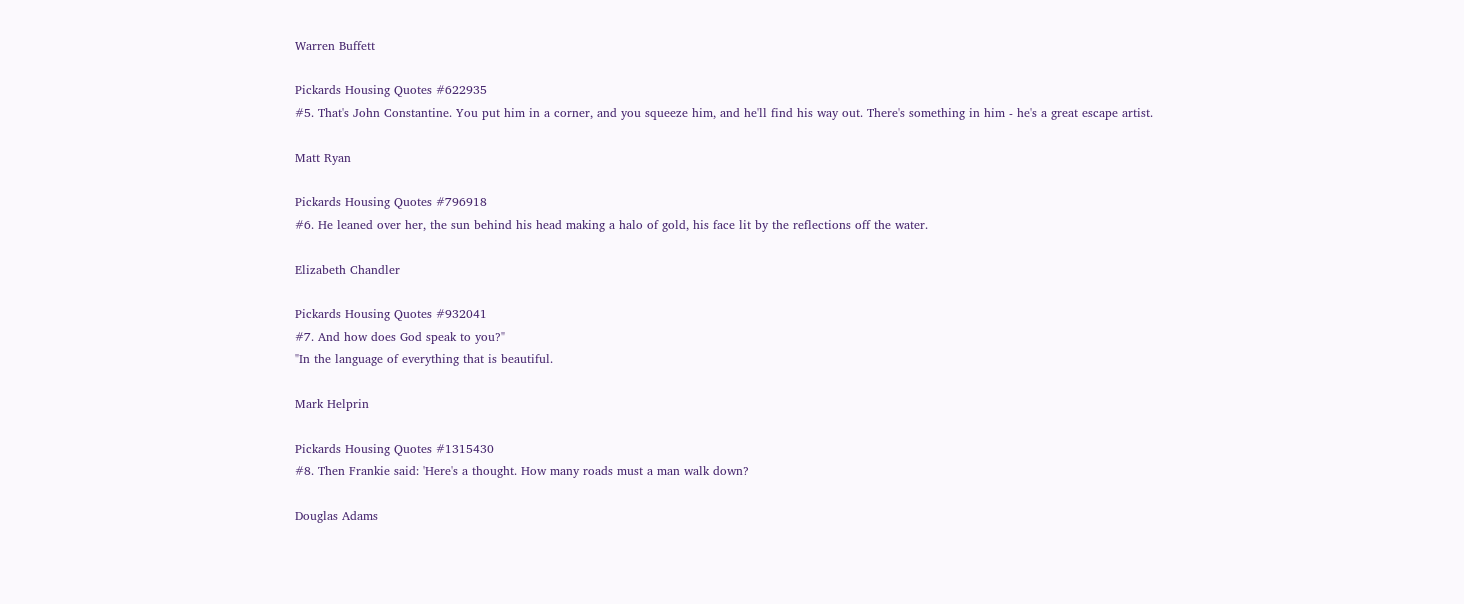Warren Buffett

Pickards Housing Quotes #622935
#5. That's John Constantine. You put him in a corner, and you squeeze him, and he'll find his way out. There's something in him - he's a great escape artist.

Matt Ryan

Pickards Housing Quotes #796918
#6. He leaned over her, the sun behind his head making a halo of gold, his face lit by the reflections off the water.

Elizabeth Chandler

Pickards Housing Quotes #932041
#7. And how does God speak to you?"
"In the language of everything that is beautiful.

Mark Helprin

Pickards Housing Quotes #1315430
#8. Then Frankie said: 'Here's a thought. How many roads must a man walk down?

Douglas Adams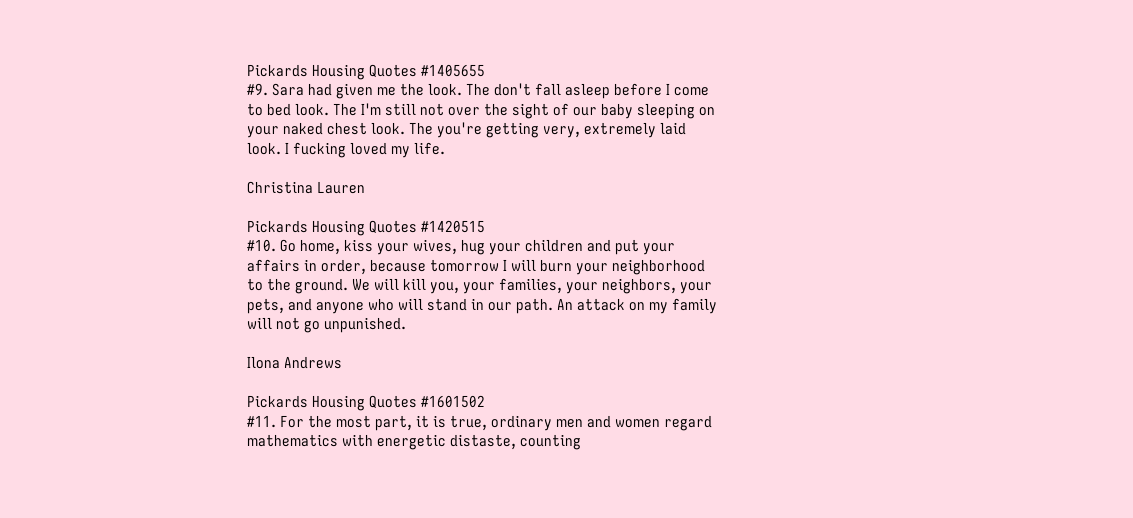Pickards Housing Quotes #1405655
#9. Sara had given me the look. The don't fall asleep before I come to bed look. The I'm still not over the sight of our baby sleeping on your naked chest look. The you're getting very, extremely laid look. I fucking loved my life.

Christina Lauren

Pickards Housing Quotes #1420515
#10. Go home, kiss your wives, hug your children and put your affairs in order, because tomorrow I will burn your neighborhood to the ground. We will kill you, your families, your neighbors, your pets, and anyone who will stand in our path. An attack on my family will not go unpunished.

Ilona Andrews

Pickards Housing Quotes #1601502
#11. For the most part, it is true, ordinary men and women regard mathematics with energetic distaste, counting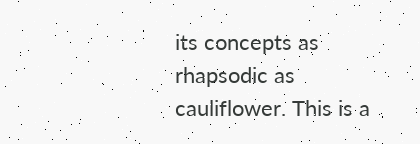its concepts as rhapsodic as cauliflower. This is a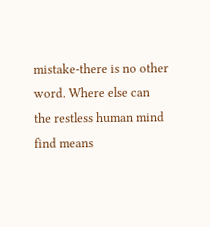mistake-there is no other word. Where else can the restless human mind find means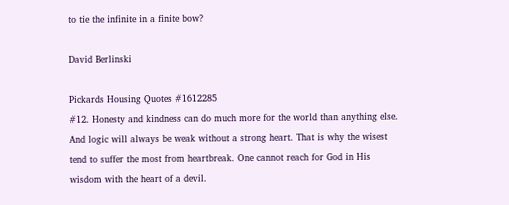to tie the infinite in a finite bow?

David Berlinski

Pickards Housing Quotes #1612285
#12. Honesty and kindness can do much more for the world than anything else. And logic will always be weak without a strong heart. That is why the wisest tend to suffer the most from heartbreak. One cannot reach for God in His wisdom with the heart of a devil.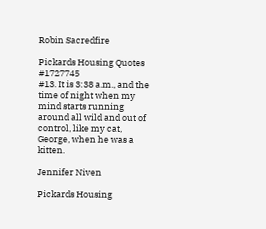Robin Sacredfire

Pickards Housing Quotes #1727745
#13. It is 3:38 a.m., and the time of night when my mind starts running around all wild and out of control, like my cat, George, when he was a kitten.

Jennifer Niven

Pickards Housing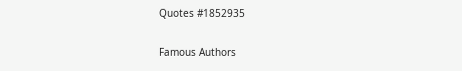Quotes #1852935

Famous Authors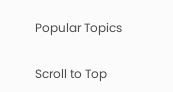Popular Topics

Scroll to Top